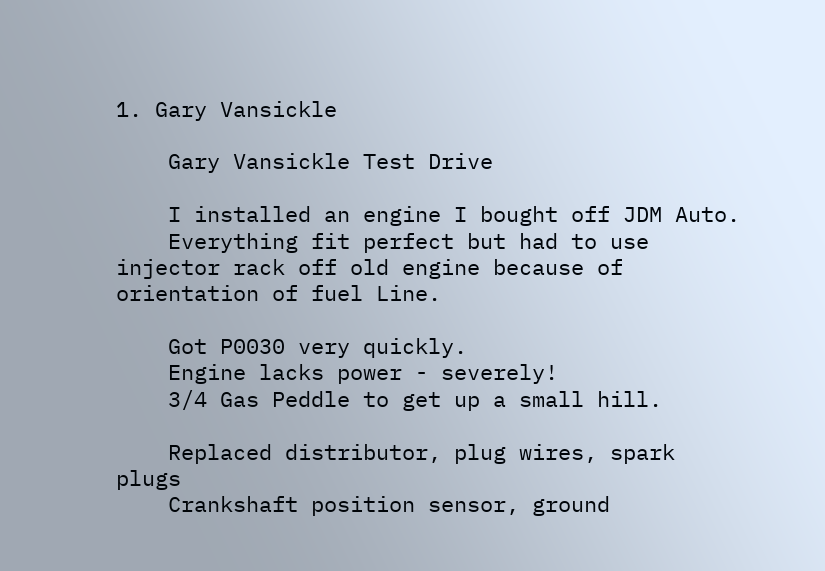1. Gary Vansickle

    Gary Vansickle Test Drive

    I installed an engine I bought off JDM Auto.
    Everything fit perfect but had to use injector rack off old engine because of orientation of fuel Line.

    Got P0030 very quickly.
    Engine lacks power - severely!
    3/4 Gas Peddle to get up a small hill.

    Replaced distributor, plug wires, spark plugs
    Crankshaft position sensor, ground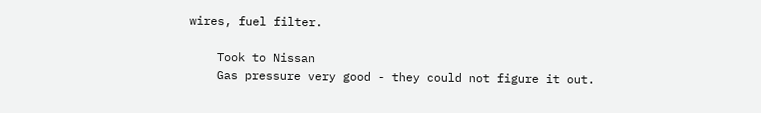wires, fuel filter.

    Took to Nissan
    Gas pressure very good - they could not figure it out.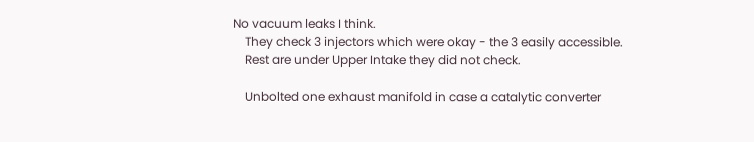No vacuum leaks I think.
    They check 3 injectors which were okay - the 3 easily accessible.
    Rest are under Upper Intake they did not check.

    Unbolted one exhaust manifold in case a catalytic converter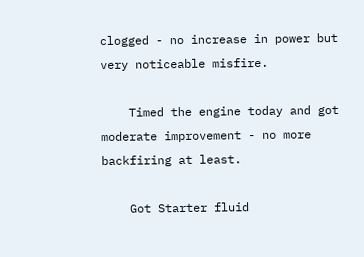clogged - no increase in power but very noticeable misfire.

    Timed the engine today and got moderate improvement - no more backfiring at least.

    Got Starter fluid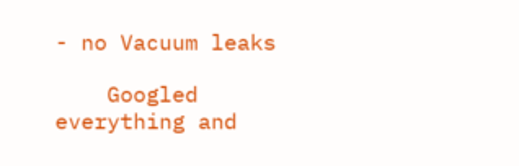- no Vacuum leaks

    Googled everything and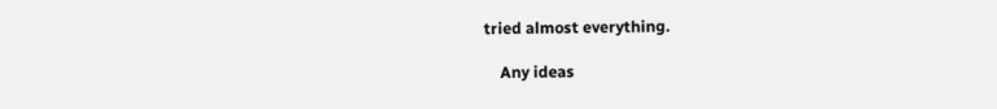tried almost everything.

    Any ideas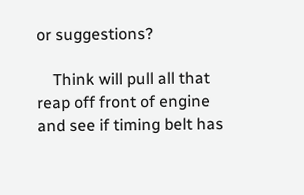or suggestions?

    Think will pull all that reap off front of engine and see if timing belt has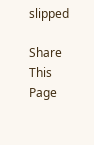slipped

Share This Page